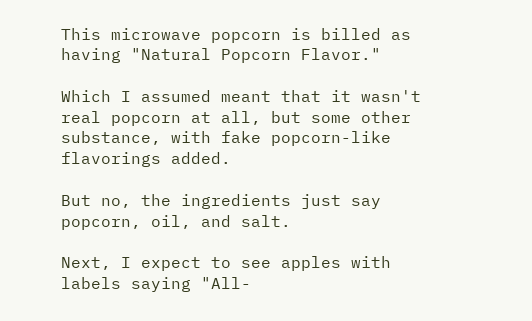This microwave popcorn is billed as having "Natural Popcorn Flavor."

Which I assumed meant that it wasn't real popcorn at all, but some other substance, with fake popcorn-like flavorings added.

But no, the ingredients just say popcorn, oil, and salt.

Next, I expect to see apples with labels saying "All-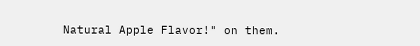Natural Apple Flavor!" on them.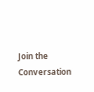Join the Conversation